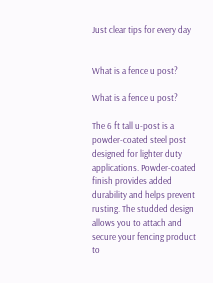Just clear tips for every day


What is a fence u post?

What is a fence u post?

The 6 ft tall u-post is a powder-coated steel post designed for lighter duty applications. Powder-coated finish provides added durability and helps prevent rusting. The studded design allows you to attach and secure your fencing product to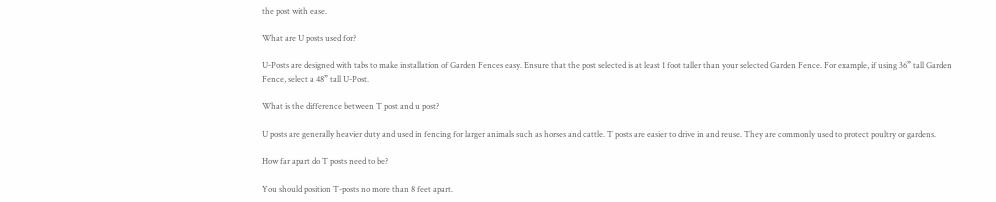the post with ease.

What are U posts used for?

U-Posts are designed with tabs to make installation of Garden Fences easy. Ensure that the post selected is at least 1 foot taller than your selected Garden Fence. For example, if using 36” tall Garden Fence, select a 48” tall U-Post.

What is the difference between T post and u post?

U posts are generally heavier duty and used in fencing for larger animals such as horses and cattle. T posts are easier to drive in and reuse. They are commonly used to protect poultry or gardens.

How far apart do T posts need to be?

You should position T-posts no more than 8 feet apart.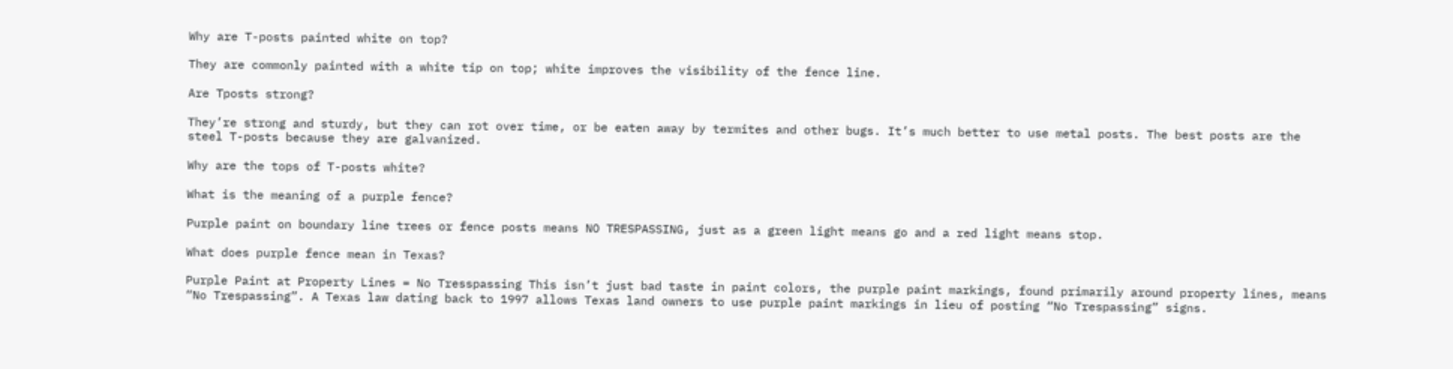Why are T-posts painted white on top?

They are commonly painted with a white tip on top; white improves the visibility of the fence line.

Are Tposts strong?

They’re strong and sturdy, but they can rot over time, or be eaten away by termites and other bugs. It’s much better to use metal posts. The best posts are the steel T-posts because they are galvanized.

Why are the tops of T-posts white?

What is the meaning of a purple fence?

Purple paint on boundary line trees or fence posts means NO TRESPASSING, just as a green light means go and a red light means stop.

What does purple fence mean in Texas?

Purple Paint at Property Lines = No Tresspassing This isn’t just bad taste in paint colors, the purple paint markings, found primarily around property lines, means “No Trespassing”. A Texas law dating back to 1997 allows Texas land owners to use purple paint markings in lieu of posting “No Trespassing” signs.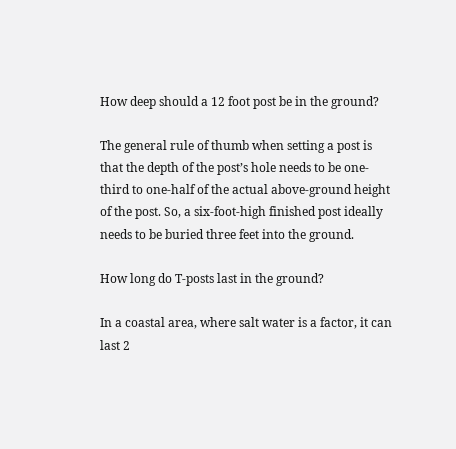How deep should a 12 foot post be in the ground?

The general rule of thumb when setting a post is that the depth of the post’s hole needs to be one-third to one-half of the actual above-ground height of the post. So, a six-foot-high finished post ideally needs to be buried three feet into the ground.

How long do T-posts last in the ground?

In a coastal area, where salt water is a factor, it can last 2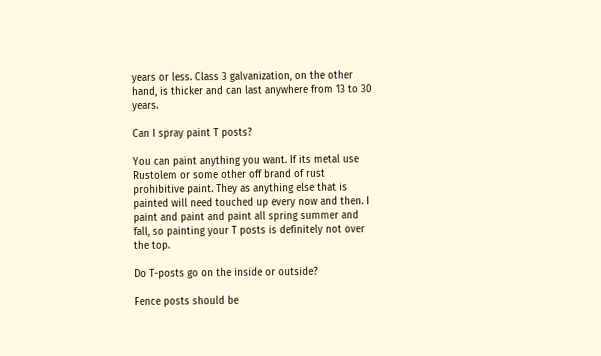years or less. Class 3 galvanization, on the other hand, is thicker and can last anywhere from 13 to 30 years.

Can I spray paint T posts?

You can paint anything you want. If its metal use Rustolem or some other off brand of rust prohibitive paint. They as anything else that is painted will need touched up every now and then. I paint and paint and paint all spring summer and fall, so painting your T posts is definitely not over the top.

Do T-posts go on the inside or outside?

Fence posts should be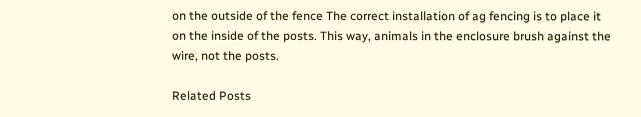on the outside of the fence The correct installation of ag fencing is to place it on the inside of the posts. This way, animals in the enclosure brush against the wire, not the posts.

Related Posts